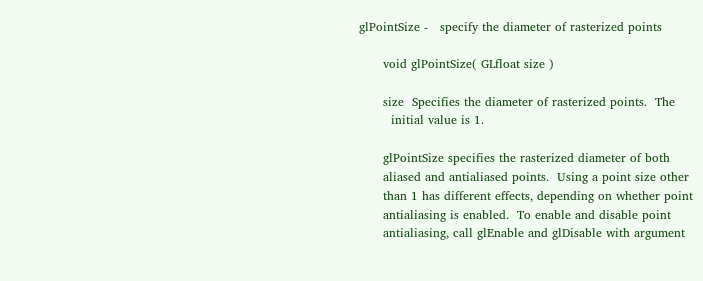glPointSize -   specify the diameter of rasterized points

      void glPointSize( GLfloat size )

      size  Specifies the diameter of rasterized points.  The
        initial value is 1.

      glPointSize specifies the rasterized diameter of both
      aliased and antialiased points.  Using a point size other
      than 1 has different effects, depending on whether point
      antialiasing is enabled.  To enable and disable point
      antialiasing, call glEnable and glDisable with argument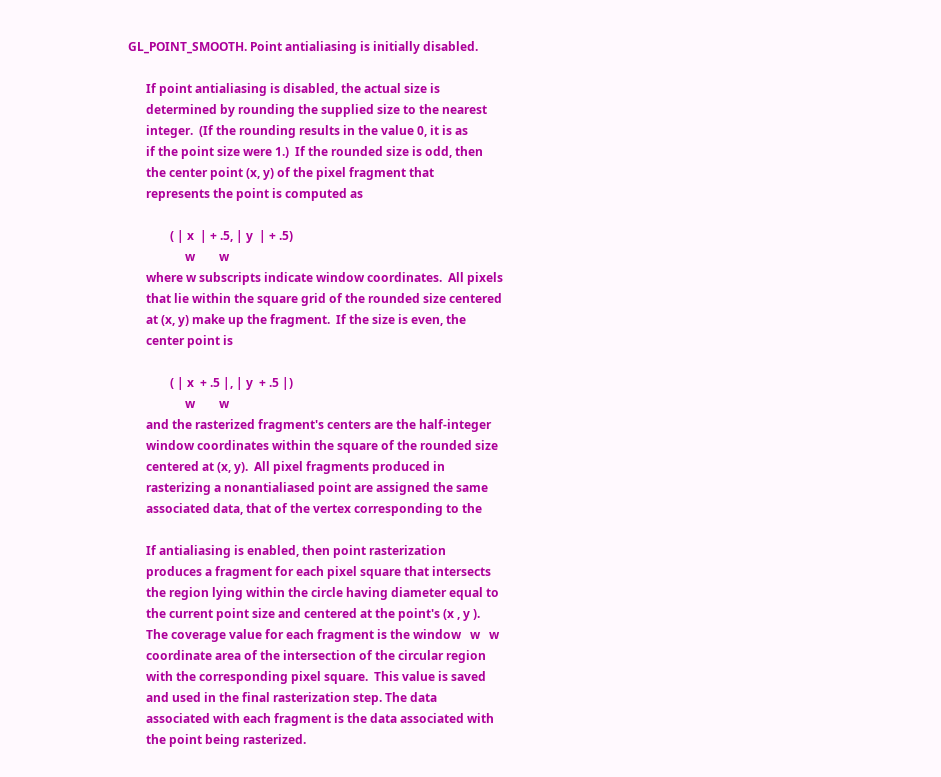GL_POINT_SMOOTH. Point antialiasing is initially disabled.

      If point antialiasing is disabled, the actual size is
      determined by rounding the supplied size to the nearest
      integer.  (If the rounding results in the value 0, it is as
      if the point size were 1.)  If the rounded size is odd, then
      the center point (x, y) of the pixel fragment that
      represents the point is computed as

              ( | x  | + .5, | y  | + .5)
                   w        w
      where w subscripts indicate window coordinates.  All pixels
      that lie within the square grid of the rounded size centered
      at (x, y) make up the fragment.  If the size is even, the
      center point is

              ( | x  + .5 |, | y  + .5 |)
                   w        w
      and the rasterized fragment's centers are the half-integer
      window coordinates within the square of the rounded size
      centered at (x, y).  All pixel fragments produced in
      rasterizing a nonantialiased point are assigned the same
      associated data, that of the vertex corresponding to the

      If antialiasing is enabled, then point rasterization
      produces a fragment for each pixel square that intersects
      the region lying within the circle having diameter equal to
      the current point size and centered at the point's (x , y ).
      The coverage value for each fragment is the window   w   w
      coordinate area of the intersection of the circular region
      with the corresponding pixel square.  This value is saved
      and used in the final rasterization step. The data
      associated with each fragment is the data associated with
      the point being rasterized.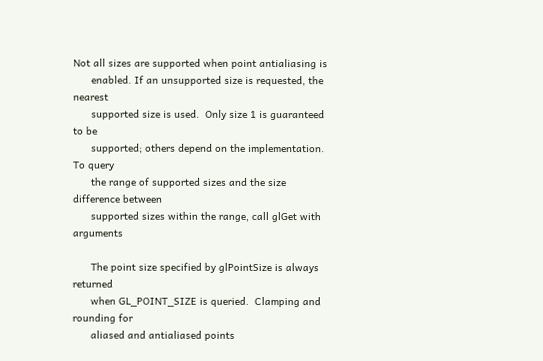Not all sizes are supported when point antialiasing is
      enabled. If an unsupported size is requested, the nearest
      supported size is used.  Only size 1 is guaranteed to be
      supported; others depend on the implementation.  To query
      the range of supported sizes and the size difference between
      supported sizes within the range, call glGet with arguments

      The point size specified by glPointSize is always returned
      when GL_POINT_SIZE is queried.  Clamping and rounding for
      aliased and antialiased points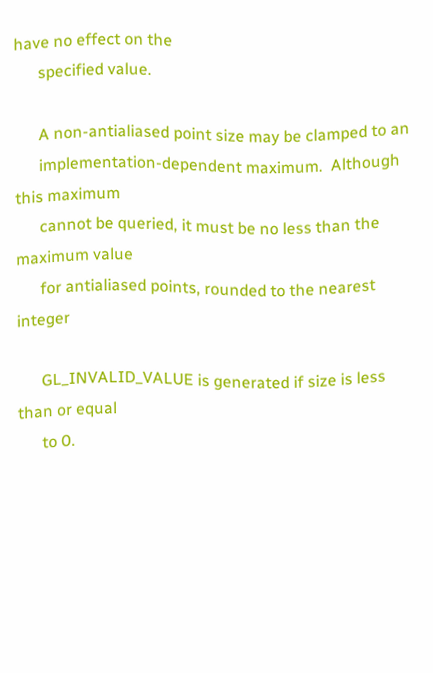have no effect on the
      specified value.

      A non-antialiased point size may be clamped to an
      implementation-dependent maximum.  Although this maximum
      cannot be queried, it must be no less than the maximum value
      for antialiased points, rounded to the nearest integer

      GL_INVALID_VALUE is generated if size is less than or equal
      to 0.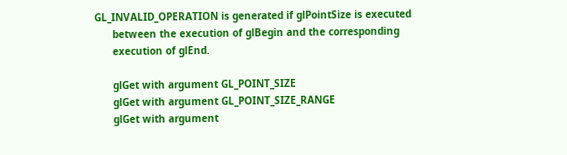GL_INVALID_OPERATION is generated if glPointSize is executed
      between the execution of glBegin and the corresponding
      execution of glEnd.

      glGet with argument GL_POINT_SIZE
      glGet with argument GL_POINT_SIZE_RANGE
      glGet with argument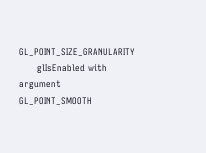GL_POINT_SIZE_GRANULARITY
      glIsEnabled with argument GL_POINT_SMOOTH